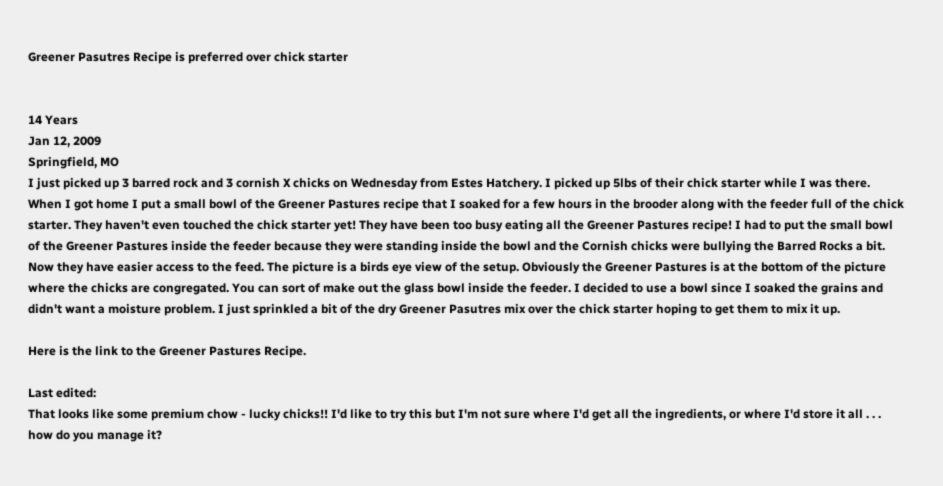Greener Pasutres Recipe is preferred over chick starter


14 Years
Jan 12, 2009
Springfield, MO
I just picked up 3 barred rock and 3 cornish X chicks on Wednesday from Estes Hatchery. I picked up 5lbs of their chick starter while I was there. When I got home I put a small bowl of the Greener Pastures recipe that I soaked for a few hours in the brooder along with the feeder full of the chick starter. They haven't even touched the chick starter yet! They have been too busy eating all the Greener Pastures recipe! I had to put the small bowl of the Greener Pastures inside the feeder because they were standing inside the bowl and the Cornish chicks were bullying the Barred Rocks a bit. Now they have easier access to the feed. The picture is a birds eye view of the setup. Obviously the Greener Pastures is at the bottom of the picture where the chicks are congregated. You can sort of make out the glass bowl inside the feeder. I decided to use a bowl since I soaked the grains and didn't want a moisture problem. I just sprinkled a bit of the dry Greener Pasutres mix over the chick starter hoping to get them to mix it up.

Here is the link to the Greener Pastures Recipe.

Last edited:
That looks like some premium chow - lucky chicks!! I'd like to try this but I'm not sure where I'd get all the ingredients, or where I'd store it all . . . how do you manage it?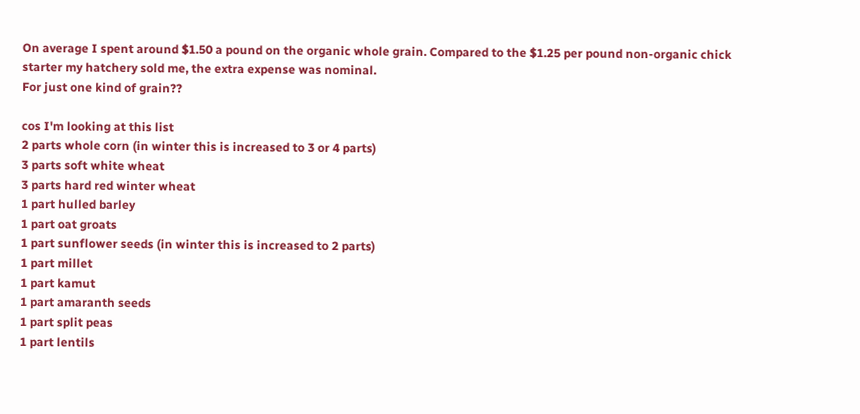On average I spent around $1.50 a pound on the organic whole grain. Compared to the $1.25 per pound non-organic chick starter my hatchery sold me, the extra expense was nominal.
For just one kind of grain??

cos I'm looking at this list
2 parts whole corn (in winter this is increased to 3 or 4 parts)
3 parts soft white wheat
3 parts hard red winter wheat
1 part hulled barley
1 part oat groats
1 part sunflower seeds (in winter this is increased to 2 parts)
1 part millet
1 part kamut
1 part amaranth seeds
1 part split peas
1 part lentils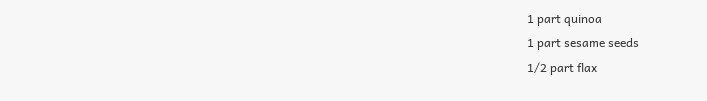1 part quinoa
1 part sesame seeds
1/2 part flax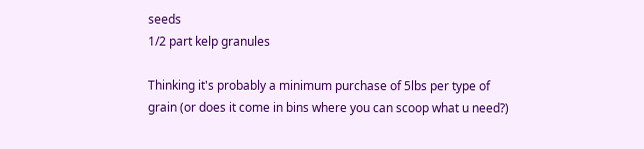seeds
1/2 part kelp granules

Thinking it's probably a minimum purchase of 5lbs per type of grain (or does it come in bins where you can scoop what u need?)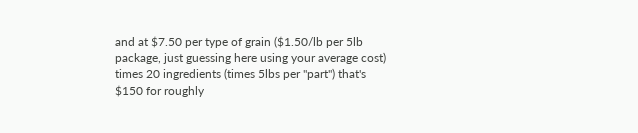and at $7.50 per type of grain ($1.50/lb per 5lb package, just guessing here using your average cost) times 20 ingredients (times 5lbs per "part") that's $150 for roughly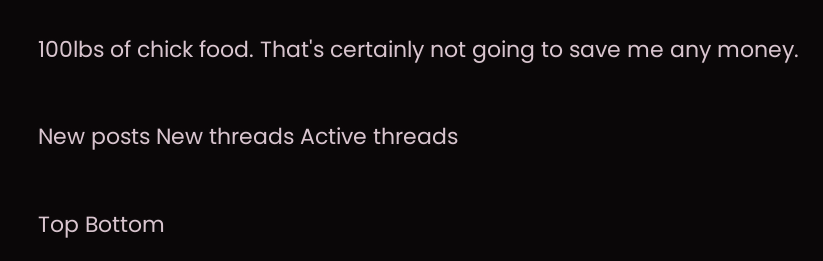100lbs of chick food. That's certainly not going to save me any money.

New posts New threads Active threads

Top Bottom